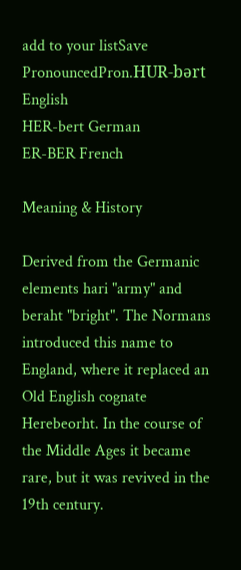add to your listSave
PronouncedPron.HUR-bərt English
HER-bert German
ER-BER French

Meaning & History

Derived from the Germanic elements hari "army" and beraht "bright". The Normans introduced this name to England, where it replaced an Old English cognate Herebeorht. In the course of the Middle Ages it became rare, but it was revived in the 19th century.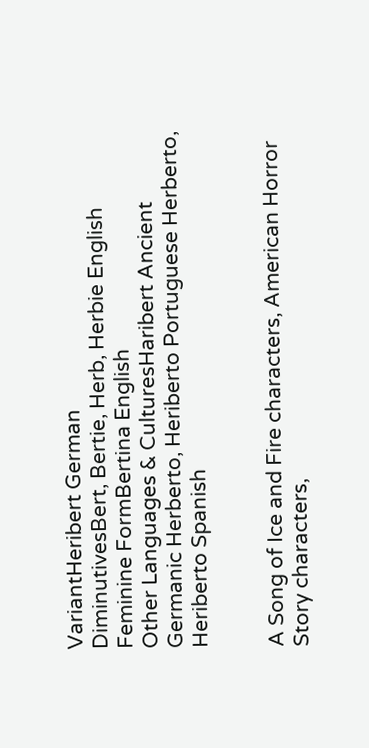VariantHeribert German
DiminutivesBert, Bertie, Herb, Herbie English
Feminine FormBertina English
Other Languages & CulturesHaribert Ancient Germanic Herberto, Heriberto Portuguese Herberto, Heriberto Spanish


A Song of Ice and Fire characters, American Horror Story characters,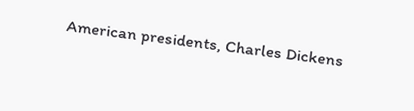American presidents, Charles Dickens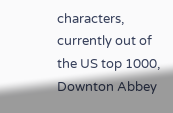characters, currently out of the US top 1000, Downton Abbey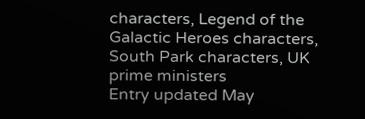characters, Legend of the Galactic Heroes characters, South Park characters, UK prime ministers
Entry updated May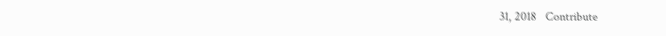31, 2018   Contribute